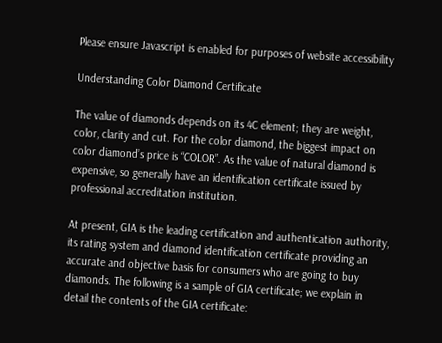Please ensure Javascript is enabled for purposes of website accessibility

Understanding Color Diamond Certificate

The value of diamonds depends on its 4C element; they are weight, color, clarity and cut. For the color diamond, the biggest impact on color diamond’s price is “COLOR”. As the value of natural diamond is expensive, so generally have an identification certificate issued by professional accreditation institution.

At present, GIA is the leading certification and authentication authority, its rating system and diamond identification certificate providing an accurate and objective basis for consumers who are going to buy diamonds. The following is a sample of GIA certificate; we explain in detail the contents of the GIA certificate: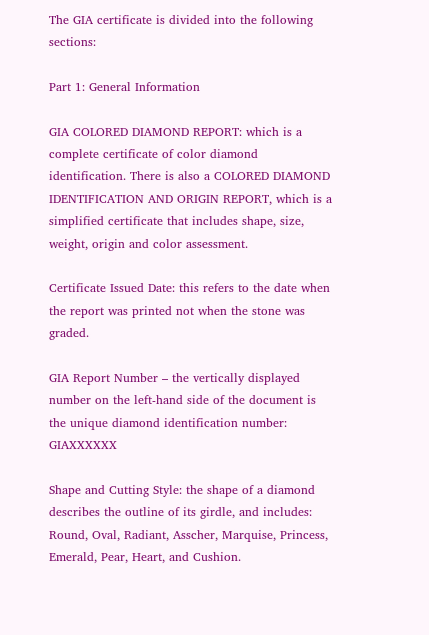The GIA certificate is divided into the following sections:

Part 1: General Information

GIA COLORED DIAMOND REPORT: which is a complete certificate of color diamond identification. There is also a COLORED DIAMOND IDENTIFICATION AND ORIGIN REPORT, which is a simplified certificate that includes shape, size, weight, origin and color assessment.

Certificate Issued Date: this refers to the date when the report was printed not when the stone was graded.

GIA Report Number – the vertically displayed number on the left-hand side of the document is the unique diamond identification number: GIAXXXXXX

Shape and Cutting Style: the shape of a diamond describes the outline of its girdle, and includes: Round, Oval, Radiant, Asscher, Marquise, Princess, Emerald, Pear, Heart, and Cushion.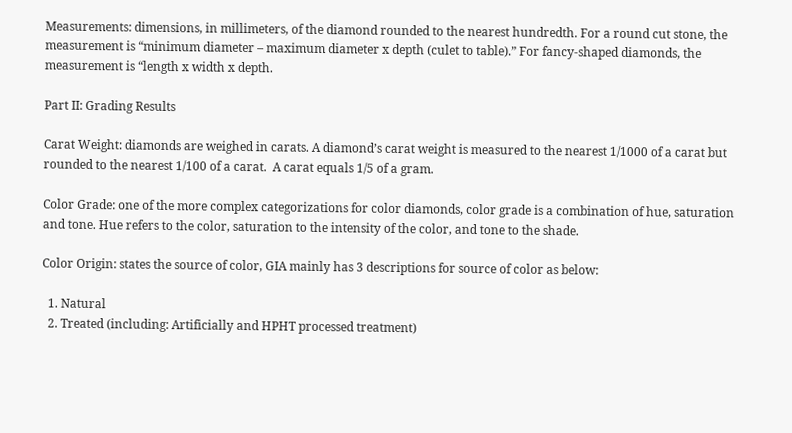Measurements: dimensions, in millimeters, of the diamond rounded to the nearest hundredth. For a round cut stone, the measurement is “minimum diameter – maximum diameter x depth (culet to table).” For fancy-shaped diamonds, the measurement is “length x width x depth.

Part II: Grading Results

Carat Weight: diamonds are weighed in carats. A diamond’s carat weight is measured to the nearest 1/1000 of a carat but rounded to the nearest 1/100 of a carat.  A carat equals 1/5 of a gram.

Color Grade: one of the more complex categorizations for color diamonds, color grade is a combination of hue, saturation and tone. Hue refers to the color, saturation to the intensity of the color, and tone to the shade.

Color Origin: states the source of color, GIA mainly has 3 descriptions for source of color as below:

  1. Natural
  2. Treated (including: Artificially and HPHT processed treatment)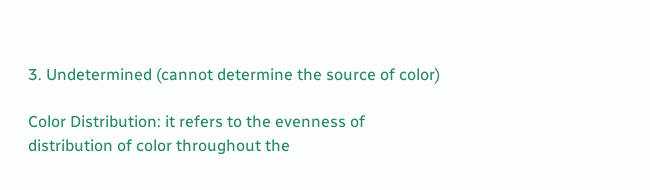3. Undetermined (cannot determine the source of color)

Color Distribution: it refers to the evenness of distribution of color throughout the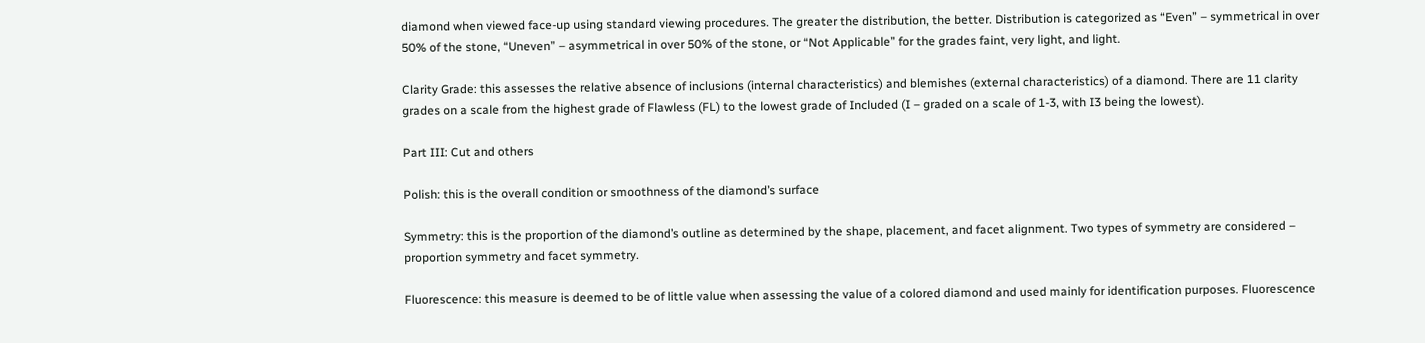diamond when viewed face-up using standard viewing procedures. The greater the distribution, the better. Distribution is categorized as “Even” – symmetrical in over 50% of the stone, “Uneven” – asymmetrical in over 50% of the stone, or “Not Applicable” for the grades faint, very light, and light.

Clarity Grade: this assesses the relative absence of inclusions (internal characteristics) and blemishes (external characteristics) of a diamond. There are 11 clarity grades on a scale from the highest grade of Flawless (FL) to the lowest grade of Included (I – graded on a scale of 1-3, with I3 being the lowest).

Part III: Cut and others

Polish: this is the overall condition or smoothness of the diamond’s surface

Symmetry: this is the proportion of the diamond’s outline as determined by the shape, placement, and facet alignment. Two types of symmetry are considered – proportion symmetry and facet symmetry.

Fluorescence: this measure is deemed to be of little value when assessing the value of a colored diamond and used mainly for identification purposes. Fluorescence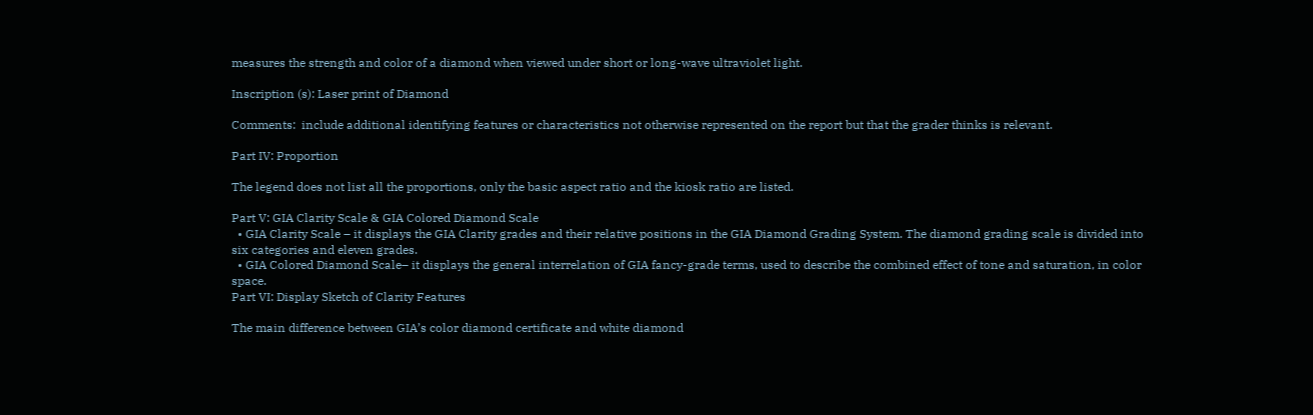measures the strength and color of a diamond when viewed under short or long-wave ultraviolet light.

Inscription (s): Laser print of Diamond

Comments:  include additional identifying features or characteristics not otherwise represented on the report but that the grader thinks is relevant.

Part IV: Proportion

The legend does not list all the proportions, only the basic aspect ratio and the kiosk ratio are listed.

Part V: GIA Clarity Scale & GIA Colored Diamond Scale
  • GIA Clarity Scale – it displays the GIA Clarity grades and their relative positions in the GIA Diamond Grading System. The diamond grading scale is divided into six categories and eleven grades.
  • GIA Colored Diamond Scale– it displays the general interrelation of GIA fancy-grade terms, used to describe the combined effect of tone and saturation, in color space.
Part VI: Display Sketch of Clarity Features

The main difference between GIA’s color diamond certificate and white diamond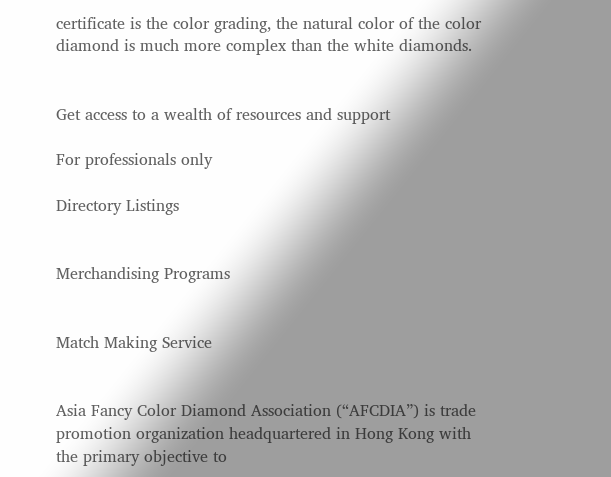certificate is the color grading, the natural color of the color diamond is much more complex than the white diamonds.


Get access to a wealth of resources and support

For professionals only

Directory Listings


Merchandising Programs


Match Making Service


Asia Fancy Color Diamond Association (“AFCDIA”) is trade promotion organization headquartered in Hong Kong with the primary objective to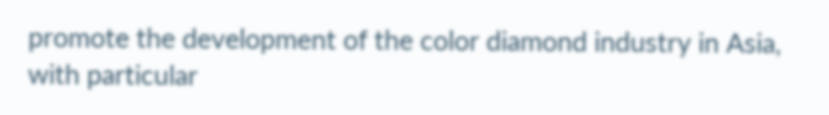promote the development of the color diamond industry in Asia, with particular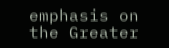emphasis on the Greater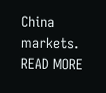China markets. READ MORE